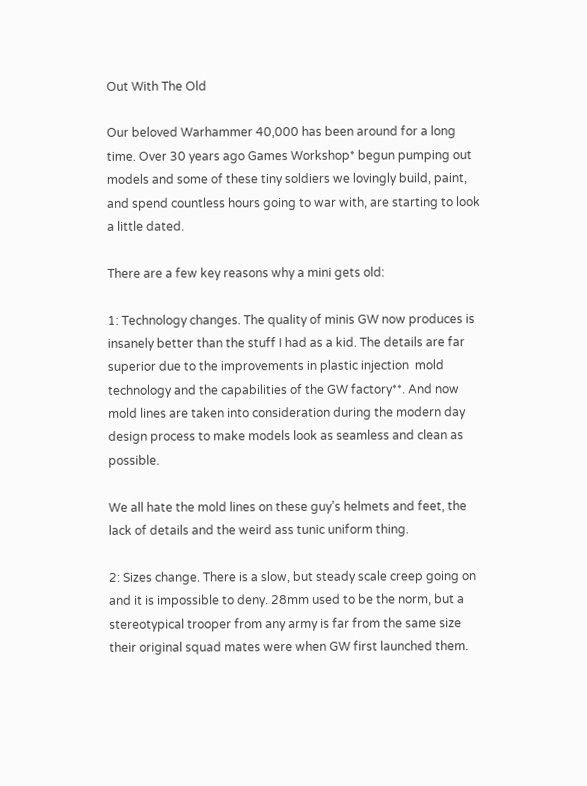Out With The Old

Our beloved Warhammer 40,000 has been around for a long time. Over 30 years ago Games Workshop* begun pumping out models and some of these tiny soldiers we lovingly build, paint, and spend countless hours going to war with, are starting to look a little dated.

There are a few key reasons why a mini gets old:

1: Technology changes. The quality of minis GW now produces is insanely better than the stuff I had as a kid. The details are far superior due to the improvements in plastic injection  mold technology and the capabilities of the GW factory**. And now mold lines are taken into consideration during the modern day design process to make models look as seamless and clean as possible.

We all hate the mold lines on these guy’s helmets and feet, the lack of details and the weird ass tunic uniform thing.

2: Sizes change. There is a slow, but steady scale creep going on and it is impossible to deny. 28mm used to be the norm, but a stereotypical trooper from any army is far from the same size their original squad mates were when GW first launched them.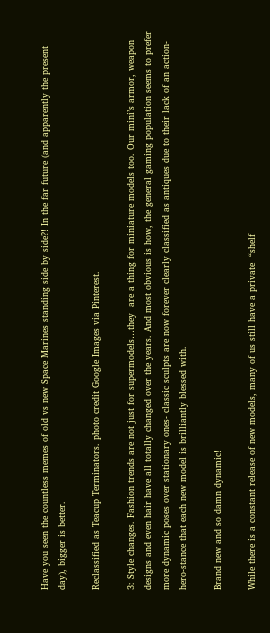Have you seen the countless memes of old vs new Space Marines standing side by side?! In the far future (and apparently the present day), bigger is better.

Reclassified as Teacup Terminators. photo credit Google Images via Pinterest.

3: Style changes. Fashion trends are not just for supermodels…they  are a thing for miniature models too. Our mini’s armor, weapon designs and even hair have all totally changed over the years. And most obvious is how, the general gaming population seems to prefer more dynamic poses over stationary ones- classic sculpts are now forever clearly classified as antiques due to their lack of an action-hero-stance that each new model is brilliantly blessed with.

Brand new and so damn dynamic!

While there is a constant release of new models, many of us still have a private  “shelf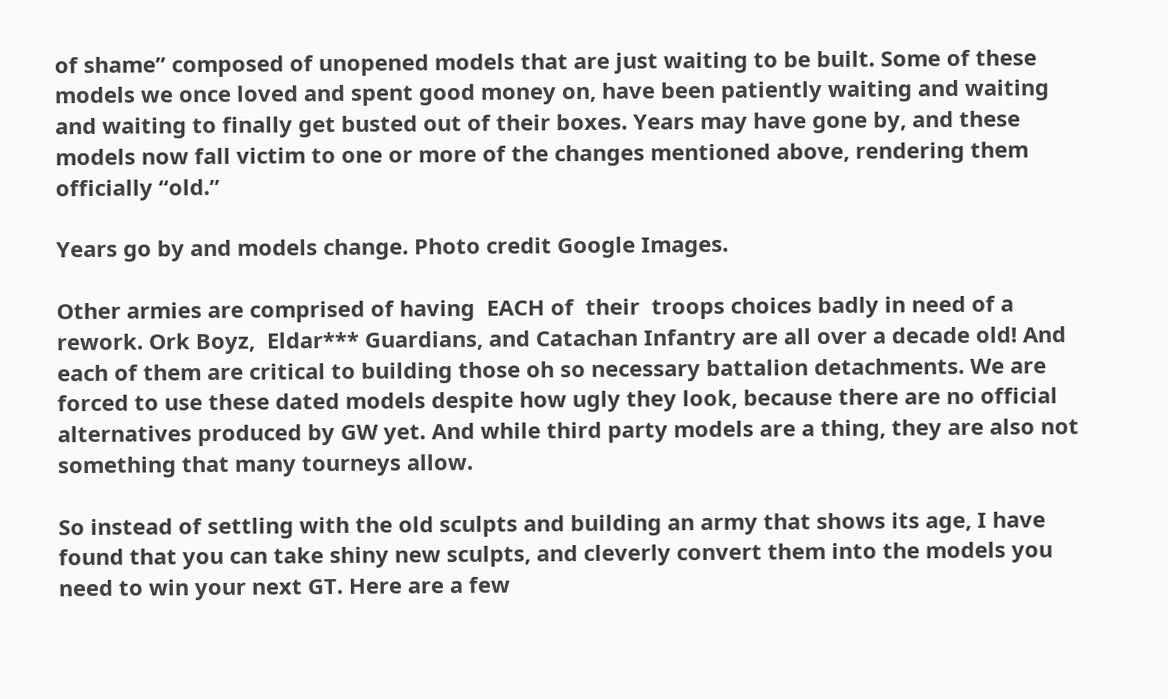of shame” composed of unopened models that are just waiting to be built. Some of these models we once loved and spent good money on, have been patiently waiting and waiting and waiting to finally get busted out of their boxes. Years may have gone by, and these models now fall victim to one or more of the changes mentioned above, rendering them officially “old.”

Years go by and models change. Photo credit Google Images.

Other armies are comprised of having  EACH of  their  troops choices badly in need of a rework. Ork Boyz,  Eldar*** Guardians, and Catachan Infantry are all over a decade old! And each of them are critical to building those oh so necessary battalion detachments. We are forced to use these dated models despite how ugly they look, because there are no official alternatives produced by GW yet. And while third party models are a thing, they are also not something that many tourneys allow.

So instead of settling with the old sculpts and building an army that shows its age, I have found that you can take shiny new sculpts, and cleverly convert them into the models you need to win your next GT. Here are a few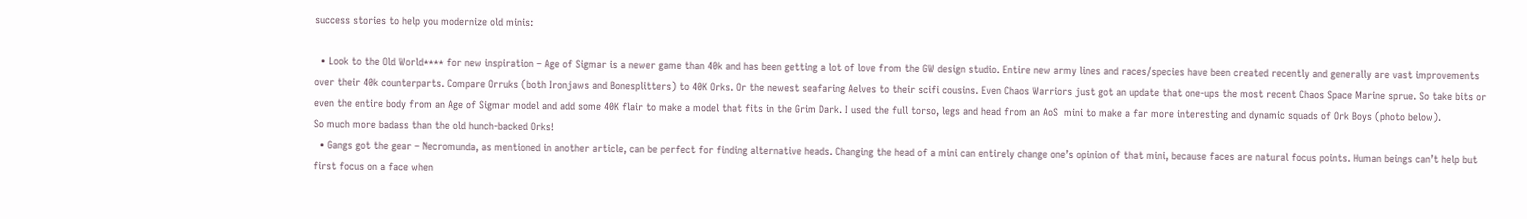success stories to help you modernize old minis:

  • Look to the Old World**** for new inspiration – Age of Sigmar is a newer game than 40k and has been getting a lot of love from the GW design studio. Entire new army lines and races/species have been created recently and generally are vast improvements over their 40k counterparts. Compare Orruks (both Ironjaws and Bonesplitters) to 40K Orks. Or the newest seafaring Aelves to their scifi cousins. Even Chaos Warriors just got an update that one-ups the most recent Chaos Space Marine sprue. So take bits or even the entire body from an Age of Sigmar model and add some 40K flair to make a model that fits in the Grim Dark. I used the full torso, legs and head from an AoS  mini to make a far more interesting and dynamic squads of Ork Boys (photo below).
So much more badass than the old hunch-backed Orks!
  • Gangs got the gear – Necromunda, as mentioned in another article, can be perfect for finding alternative heads. Changing the head of a mini can entirely change one’s opinion of that mini, because faces are natural focus points. Human beings can’t help but first focus on a face when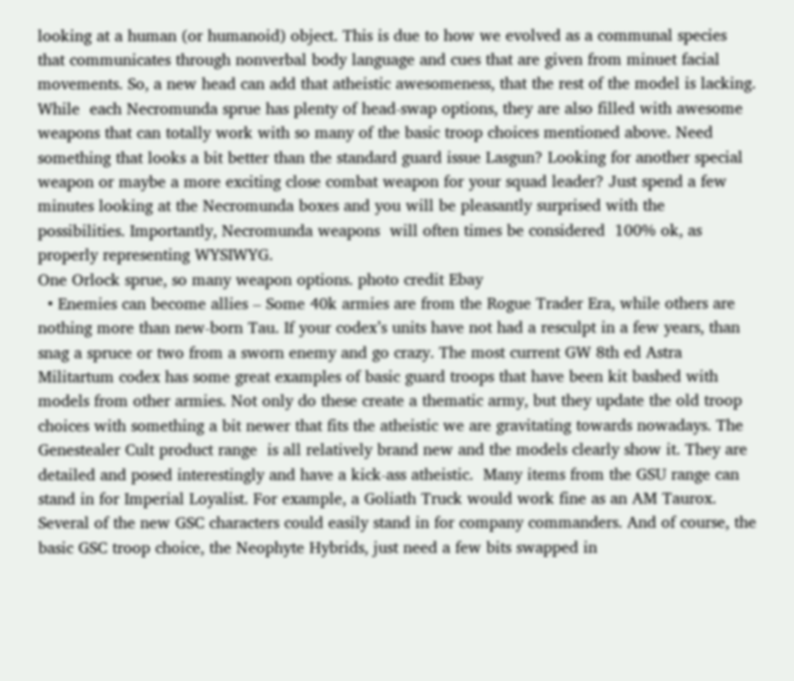looking at a human (or humanoid) object. This is due to how we evolved as a communal species that communicates through nonverbal body language and cues that are given from minuet facial movements. So, a new head can add that atheistic awesomeness, that the rest of the model is lacking. While  each Necromunda sprue has plenty of head-swap options, they are also filled with awesome weapons that can totally work with so many of the basic troop choices mentioned above. Need something that looks a bit better than the standard guard issue Lasgun? Looking for another special weapon or maybe a more exciting close combat weapon for your squad leader? Just spend a few minutes looking at the Necromunda boxes and you will be pleasantly surprised with the possibilities. Importantly, Necromunda weapons  will often times be considered  100% ok, as properly representing WYSIWYG.
One Orlock sprue, so many weapon options. photo credit Ebay
  • Enemies can become allies – Some 40k armies are from the Rogue Trader Era, while others are nothing more than new-born Tau. If your codex’s units have not had a resculpt in a few years, than snag a spruce or two from a sworn enemy and go crazy. The most current GW 8th ed Astra Militartum codex has some great examples of basic guard troops that have been kit bashed with models from other armies. Not only do these create a thematic army, but they update the old troop choices with something a bit newer that fits the atheistic we are gravitating towards nowadays. The Genestealer Cult product range  is all relatively brand new and the models clearly show it. They are detailed and posed interestingly and have a kick-ass atheistic.  Many items from the GSU range can stand in for Imperial Loyalist. For example, a Goliath Truck would work fine as an AM Taurox.  Several of the new GSC characters could easily stand in for company commanders. And of course, the basic GSC troop choice, the Neophyte Hybrids, just need a few bits swapped in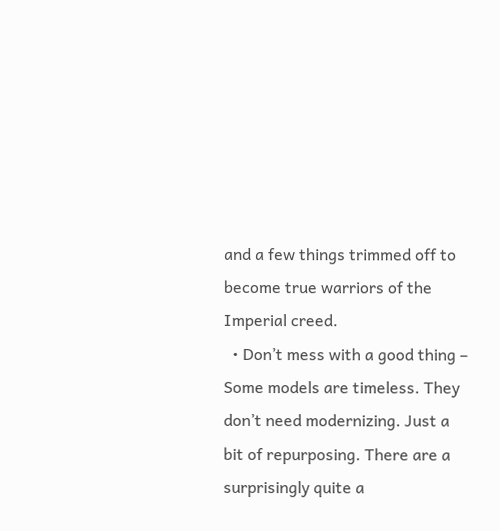and a few things trimmed off to become true warriors of the Imperial creed.
  • Don’t mess with a good thing – Some models are timeless. They don’t need modernizing. Just a bit of repurposing. There are a surprisingly quite a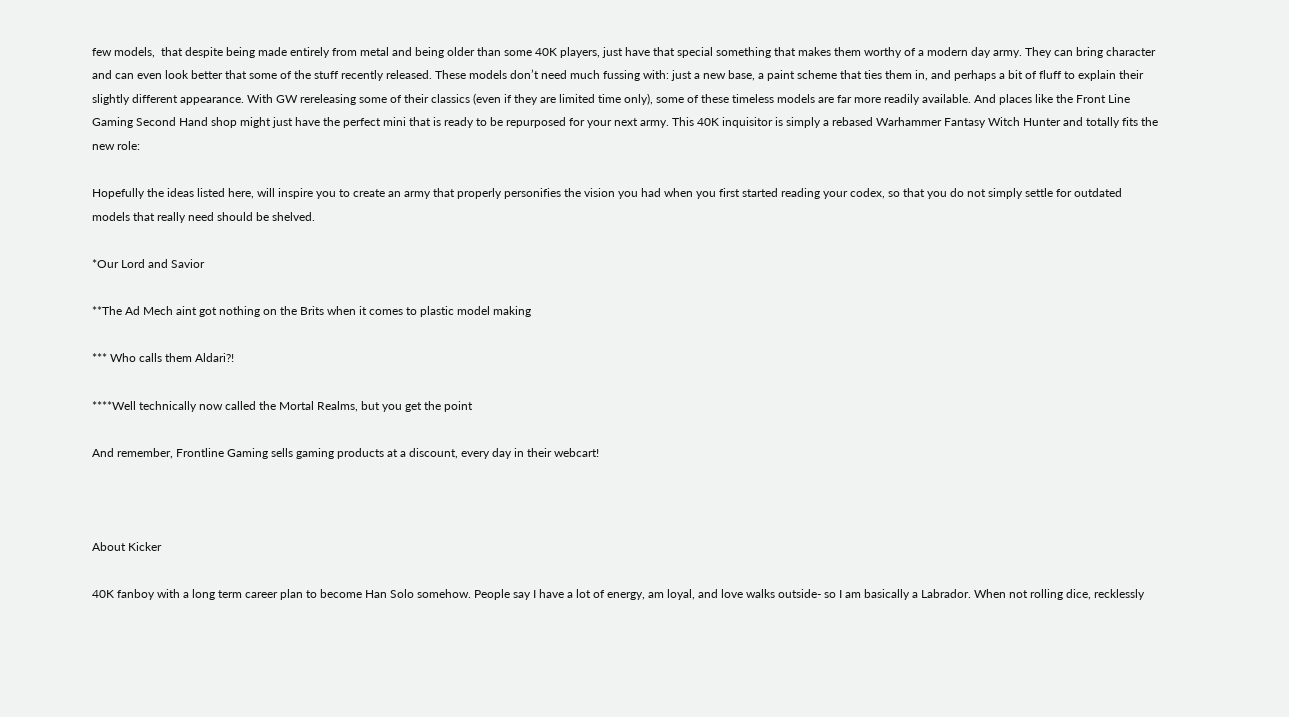few models,  that despite being made entirely from metal and being older than some 40K players, just have that special something that makes them worthy of a modern day army. They can bring character  and can even look better that some of the stuff recently released. These models don’t need much fussing with: just a new base, a paint scheme that ties them in, and perhaps a bit of fluff to explain their slightly different appearance. With GW rereleasing some of their classics (even if they are limited time only), some of these timeless models are far more readily available. And places like the Front Line Gaming Second Hand shop might just have the perfect mini that is ready to be repurposed for your next army. This 40K inquisitor is simply a rebased Warhammer Fantasy Witch Hunter and totally fits the new role:

Hopefully the ideas listed here, will inspire you to create an army that properly personifies the vision you had when you first started reading your codex, so that you do not simply settle for outdated  models that really need should be shelved.

*Our Lord and Savior

**The Ad Mech aint got nothing on the Brits when it comes to plastic model making

*** Who calls them Aldari?!

****Well technically now called the Mortal Realms, but you get the point

And remember, Frontline Gaming sells gaming products at a discount, every day in their webcart!



About Kicker

40K fanboy with a long term career plan to become Han Solo somehow. People say I have a lot of energy, am loyal, and love walks outside- so I am basically a Labrador. When not rolling dice, recklessly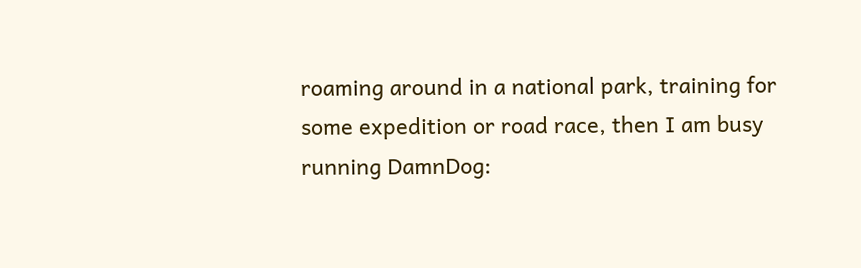roaming around in a national park, training for some expedition or road race, then I am busy running DamnDog: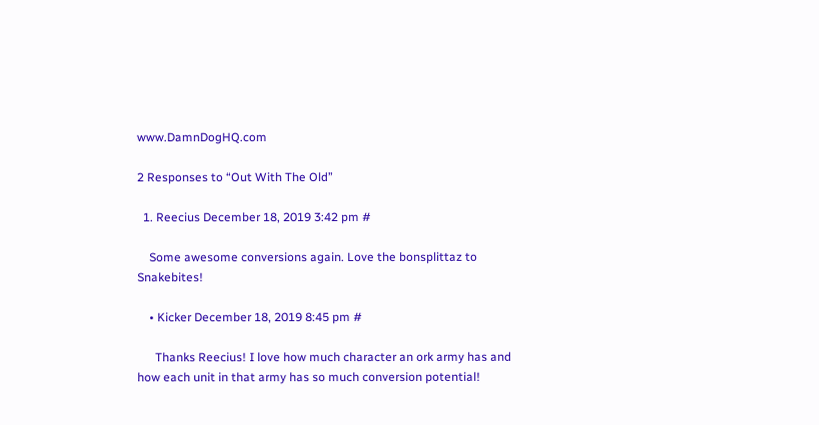www.DamnDogHQ.com

2 Responses to “Out With The Old”

  1. Reecius December 18, 2019 3:42 pm #

    Some awesome conversions again. Love the bonsplittaz to Snakebites!

    • Kicker December 18, 2019 8:45 pm #

      Thanks Reecius! I love how much character an ork army has and how each unit in that army has so much conversion potential!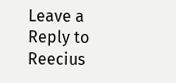Leave a Reply to Reecius